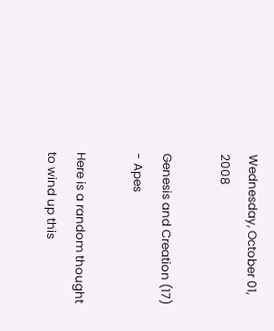Wednesday, October 01, 2008

Genesis and Creation (17) - Apes

Here is a random thought to wind up this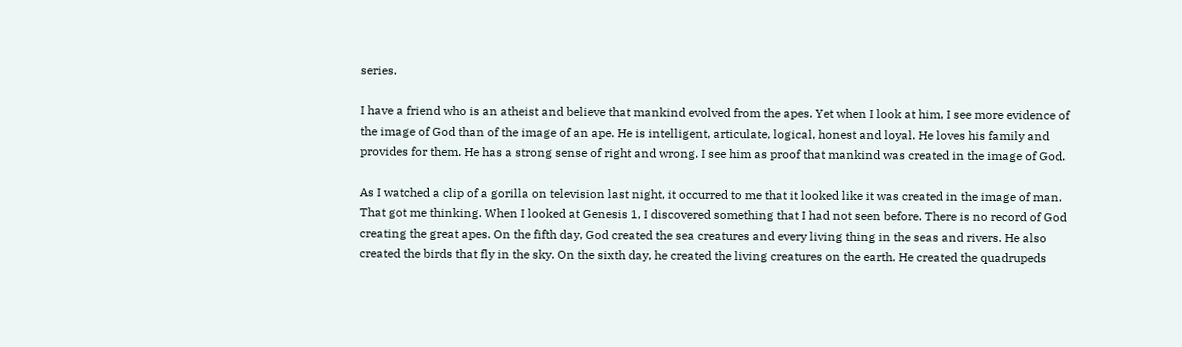series.

I have a friend who is an atheist and believe that mankind evolved from the apes. Yet when I look at him, I see more evidence of the image of God than of the image of an ape. He is intelligent, articulate, logical, honest and loyal. He loves his family and provides for them. He has a strong sense of right and wrong. I see him as proof that mankind was created in the image of God.

As I watched a clip of a gorilla on television last night, it occurred to me that it looked like it was created in the image of man. That got me thinking. When I looked at Genesis 1, I discovered something that I had not seen before. There is no record of God creating the great apes. On the fifth day, God created the sea creatures and every living thing in the seas and rivers. He also created the birds that fly in the sky. On the sixth day, he created the living creatures on the earth. He created the quadrupeds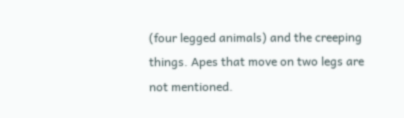(four legged animals) and the creeping things. Apes that move on two legs are not mentioned.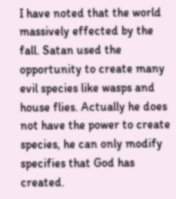I have noted that the world massively effected by the fall. Satan used the opportunity to create many evil species like wasps and house flies. Actually he does not have the power to create species, he can only modify specifies that God has created.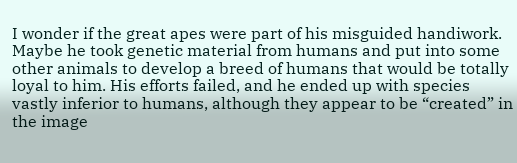I wonder if the great apes were part of his misguided handiwork. Maybe he took genetic material from humans and put into some other animals to develop a breed of humans that would be totally loyal to him. His efforts failed, and he ended up with species vastly inferior to humans, although they appear to be “created” in the image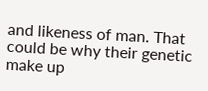and likeness of man. That could be why their genetic make up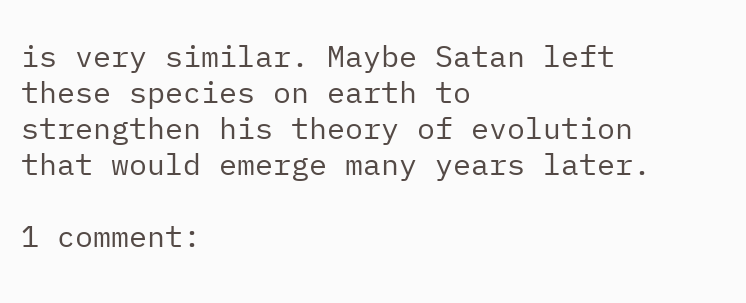is very similar. Maybe Satan left these species on earth to strengthen his theory of evolution that would emerge many years later.

1 comment: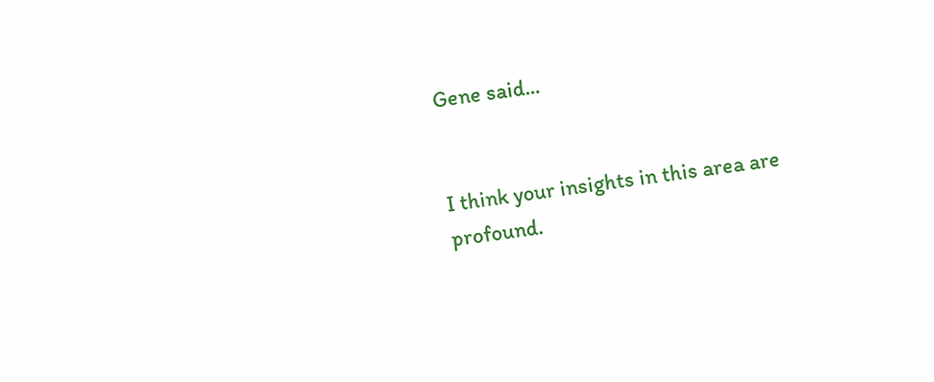Gene said...


I think your insights in this area are profound.